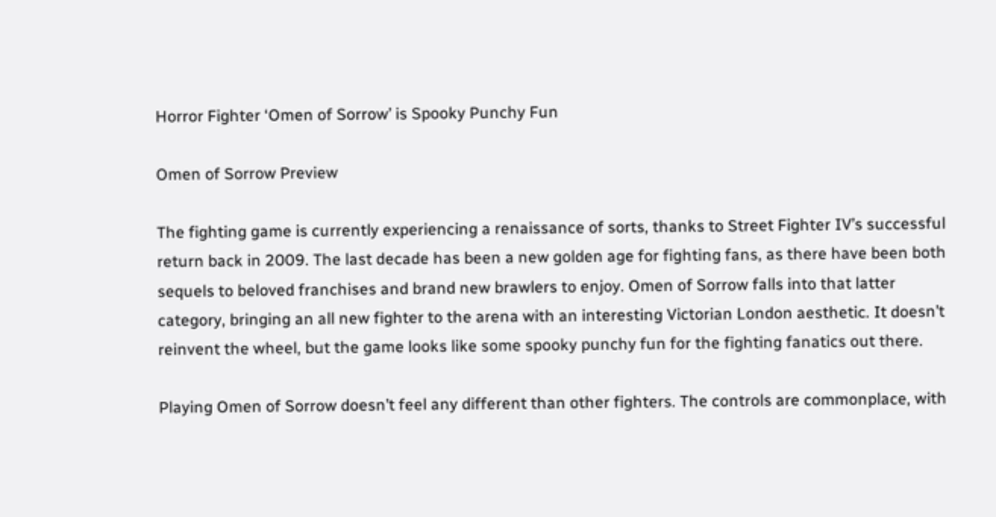Horror Fighter ‘Omen of Sorrow’ is Spooky Punchy Fun

Omen of Sorrow Preview

The fighting game is currently experiencing a renaissance of sorts, thanks to Street Fighter IV’s successful return back in 2009. The last decade has been a new golden age for fighting fans, as there have been both sequels to beloved franchises and brand new brawlers to enjoy. Omen of Sorrow falls into that latter category, bringing an all new fighter to the arena with an interesting Victorian London aesthetic. It doesn’t reinvent the wheel, but the game looks like some spooky punchy fun for the fighting fanatics out there.

Playing Omen of Sorrow doesn’t feel any different than other fighters. The controls are commonplace, with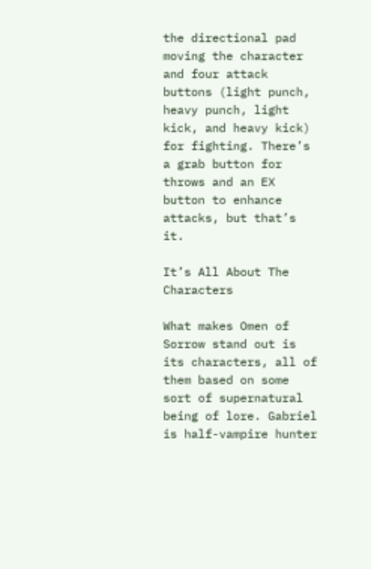the directional pad moving the character and four attack buttons (light punch, heavy punch, light kick, and heavy kick) for fighting. There’s a grab button for throws and an EX button to enhance attacks, but that’s it.

It’s All About The Characters

What makes Omen of Sorrow stand out is its characters, all of them based on some sort of supernatural being of lore. Gabriel is half-vampire hunter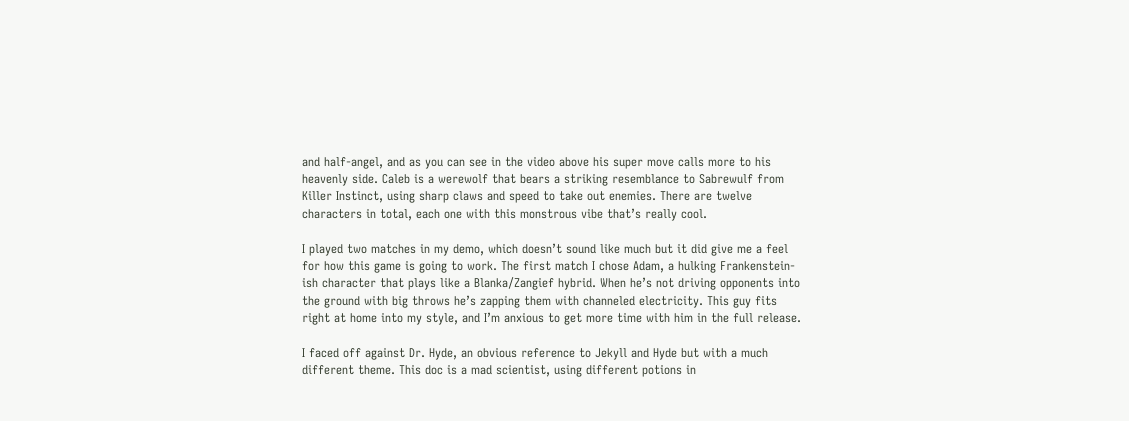and half-angel, and as you can see in the video above his super move calls more to his heavenly side. Caleb is a werewolf that bears a striking resemblance to Sabrewulf from Killer Instinct, using sharp claws and speed to take out enemies. There are twelve characters in total, each one with this monstrous vibe that’s really cool.

I played two matches in my demo, which doesn’t sound like much but it did give me a feel for how this game is going to work. The first match I chose Adam, a hulking Frankenstein-ish character that plays like a Blanka/Zangief hybrid. When he’s not driving opponents into the ground with big throws he’s zapping them with channeled electricity. This guy fits right at home into my style, and I’m anxious to get more time with him in the full release.

I faced off against Dr. Hyde, an obvious reference to Jekyll and Hyde but with a much different theme. This doc is a mad scientist, using different potions in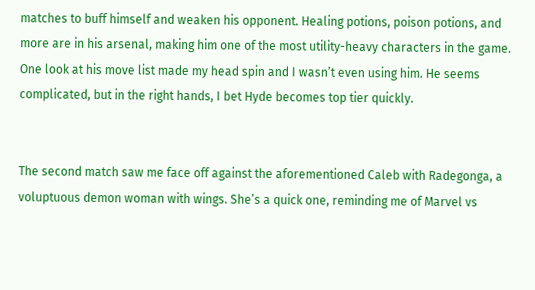matches to buff himself and weaken his opponent. Healing potions, poison potions, and more are in his arsenal, making him one of the most utility-heavy characters in the game. One look at his move list made my head spin and I wasn’t even using him. He seems complicated, but in the right hands, I bet Hyde becomes top tier quickly.


The second match saw me face off against the aforementioned Caleb with Radegonga, a voluptuous demon woman with wings. She’s a quick one, reminding me of Marvel vs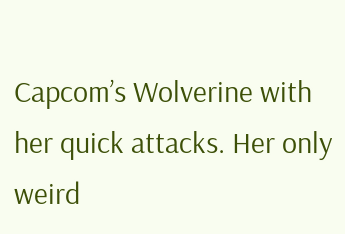Capcom’s Wolverine with her quick attacks. Her only weird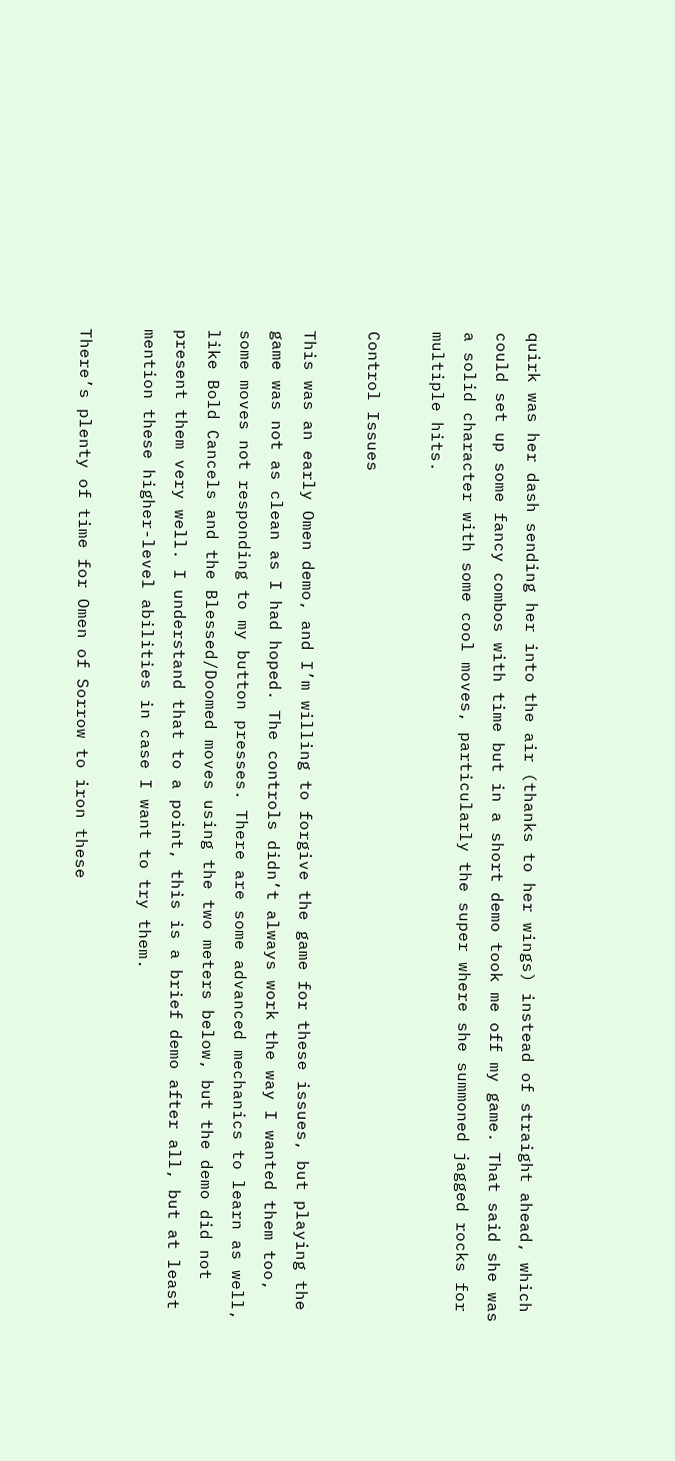quirk was her dash sending her into the air (thanks to her wings) instead of straight ahead, which could set up some fancy combos with time but in a short demo took me off my game. That said she was a solid character with some cool moves, particularly the super where she summoned jagged rocks for multiple hits.

Control Issues

This was an early Omen demo, and I’m willing to forgive the game for these issues, but playing the game was not as clean as I had hoped. The controls didn’t always work the way I wanted them too, some moves not responding to my button presses. There are some advanced mechanics to learn as well, like Bold Cancels and the Blessed/Doomed moves using the two meters below, but the demo did not present them very well. I understand that to a point, this is a brief demo after all, but at least mention these higher-level abilities in case I want to try them.

There’s plenty of time for Omen of Sorrow to iron these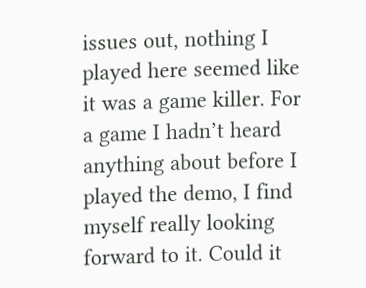issues out, nothing I played here seemed like it was a game killer. For a game I hadn’t heard anything about before I played the demo, I find myself really looking forward to it. Could it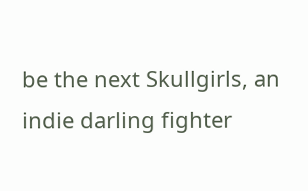be the next Skullgirls, an indie darling fighter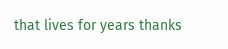that lives for years thanks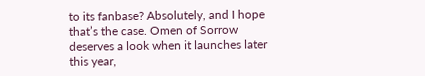to its fanbase? Absolutely, and I hope that’s the case. Omen of Sorrow deserves a look when it launches later this year,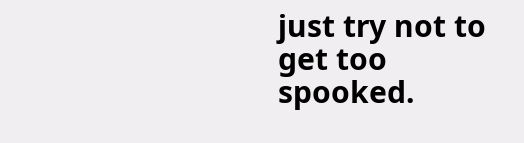just try not to get too spooked.